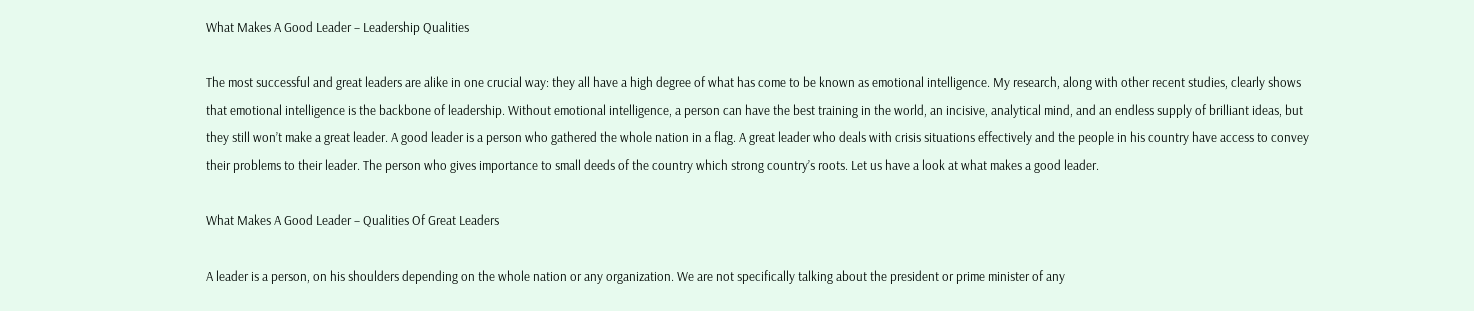What Makes A Good Leader – Leadership Qualities

The most successful and great leaders are alike in one crucial way: they all have a high degree of what has come to be known as emotional intelligence. My research, along with other recent studies, clearly shows that emotional intelligence is the backbone of leadership. Without emotional intelligence, a person can have the best training in the world, an incisive, analytical mind, and an endless supply of brilliant ideas, but they still won’t make a great leader. A good leader is a person who gathered the whole nation in a flag. A great leader who deals with crisis situations effectively and the people in his country have access to convey their problems to their leader. The person who gives importance to small deeds of the country which strong country’s roots. Let us have a look at what makes a good leader.

What Makes A Good Leader – Qualities Of Great Leaders

A leader is a person, on his shoulders depending on the whole nation or any organization. We are not specifically talking about the president or prime minister of any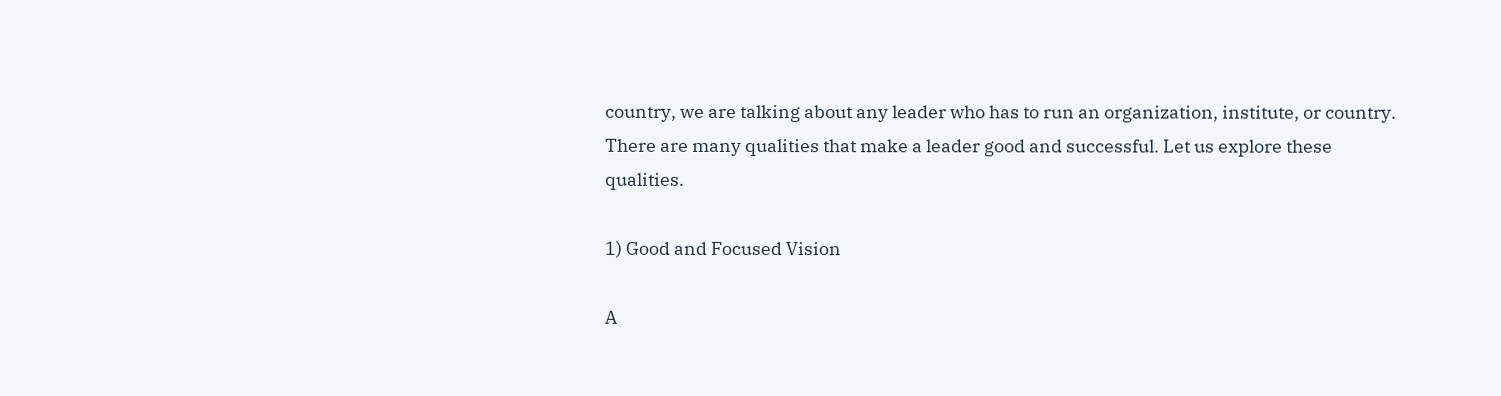country, we are talking about any leader who has to run an organization, institute, or country. There are many qualities that make a leader good and successful. Let us explore these qualities.

1) Good and Focused Vision

A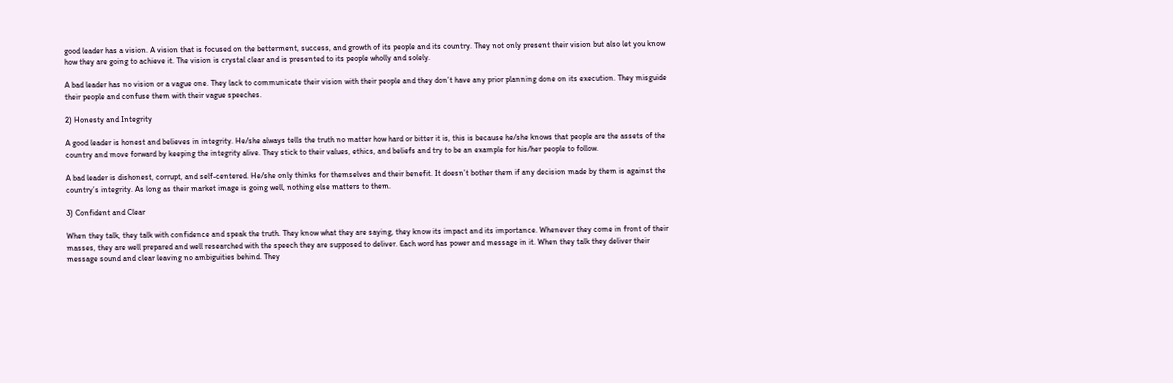good leader has a vision. A vision that is focused on the betterment, success, and growth of its people and its country. They not only present their vision but also let you know how they are going to achieve it. The vision is crystal clear and is presented to its people wholly and solely.

A bad leader has no vision or a vague one. They lack to communicate their vision with their people and they don’t have any prior planning done on its execution. They misguide their people and confuse them with their vague speeches.

2) Honesty and Integrity

A good leader is honest and believes in integrity. He/she always tells the truth no matter how hard or bitter it is, this is because he/she knows that people are the assets of the country and move forward by keeping the integrity alive. They stick to their values, ethics, and beliefs and try to be an example for his/her people to follow.

A bad leader is dishonest, corrupt, and self-centered. He/she only thinks for themselves and their benefit. It doesn’t bother them if any decision made by them is against the country’s integrity. As long as their market image is going well, nothing else matters to them.

3) Confident and Clear

When they talk, they talk with confidence and speak the truth. They know what they are saying, they know its impact and its importance. Whenever they come in front of their masses, they are well prepared and well researched with the speech they are supposed to deliver. Each word has power and message in it. When they talk they deliver their message sound and clear leaving no ambiguities behind. They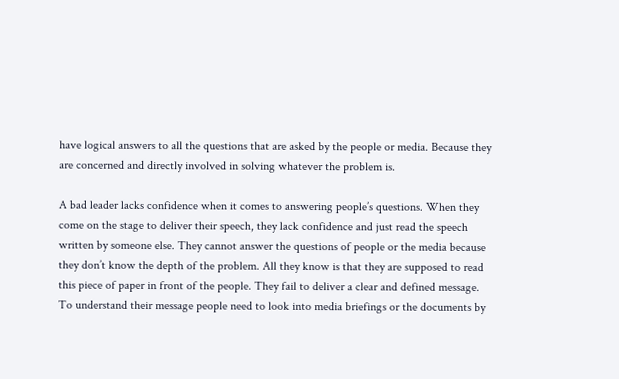have logical answers to all the questions that are asked by the people or media. Because they are concerned and directly involved in solving whatever the problem is.

A bad leader lacks confidence when it comes to answering people’s questions. When they come on the stage to deliver their speech, they lack confidence and just read the speech written by someone else. They cannot answer the questions of people or the media because they don’t know the depth of the problem. All they know is that they are supposed to read this piece of paper in front of the people. They fail to deliver a clear and defined message. To understand their message people need to look into media briefings or the documents by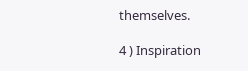themselves.

4 ) Inspiration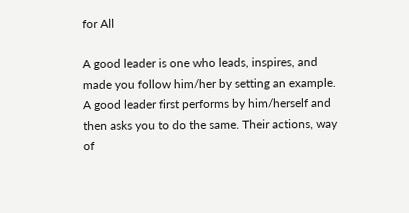for All

A good leader is one who leads, inspires, and made you follow him/her by setting an example. A good leader first performs by him/herself and then asks you to do the same. Their actions, way of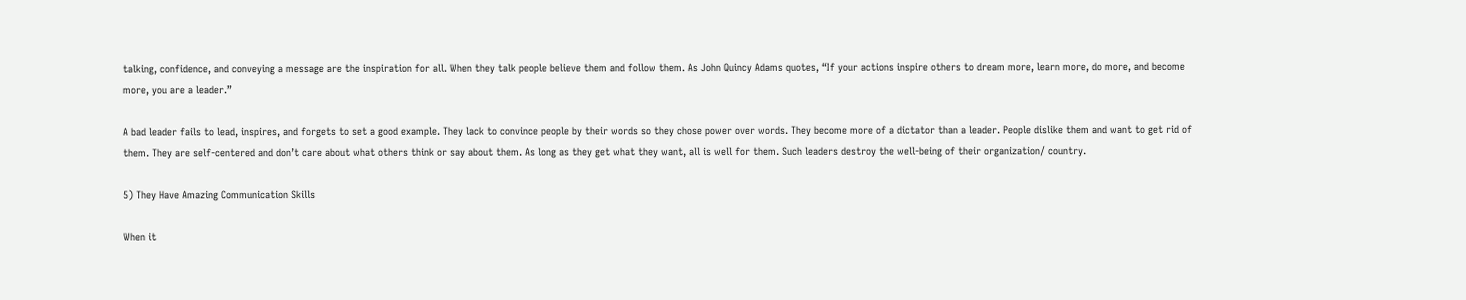talking, confidence, and conveying a message are the inspiration for all. When they talk people believe them and follow them. As John Quincy Adams quotes, “If your actions inspire others to dream more, learn more, do more, and become more, you are a leader.”

A bad leader fails to lead, inspires, and forgets to set a good example. They lack to convince people by their words so they chose power over words. They become more of a dictator than a leader. People dislike them and want to get rid of them. They are self-centered and don’t care about what others think or say about them. As long as they get what they want, all is well for them. Such leaders destroy the well-being of their organization/ country.

5) They Have Amazing Communication Skills

When it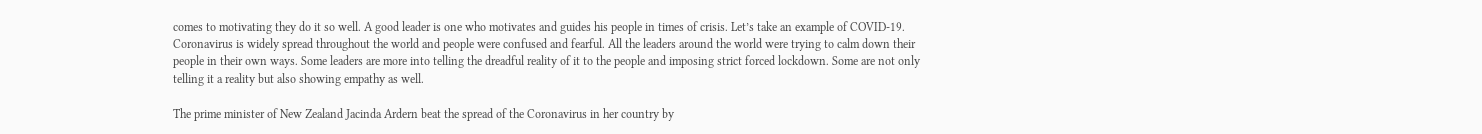comes to motivating they do it so well. A good leader is one who motivates and guides his people in times of crisis. Let’s take an example of COVID-19. Coronavirus is widely spread throughout the world and people were confused and fearful. All the leaders around the world were trying to calm down their people in their own ways. Some leaders are more into telling the dreadful reality of it to the people and imposing strict forced lockdown. Some are not only telling it a reality but also showing empathy as well.

The prime minister of New Zealand Jacinda Ardern beat the spread of the Coronavirus in her country by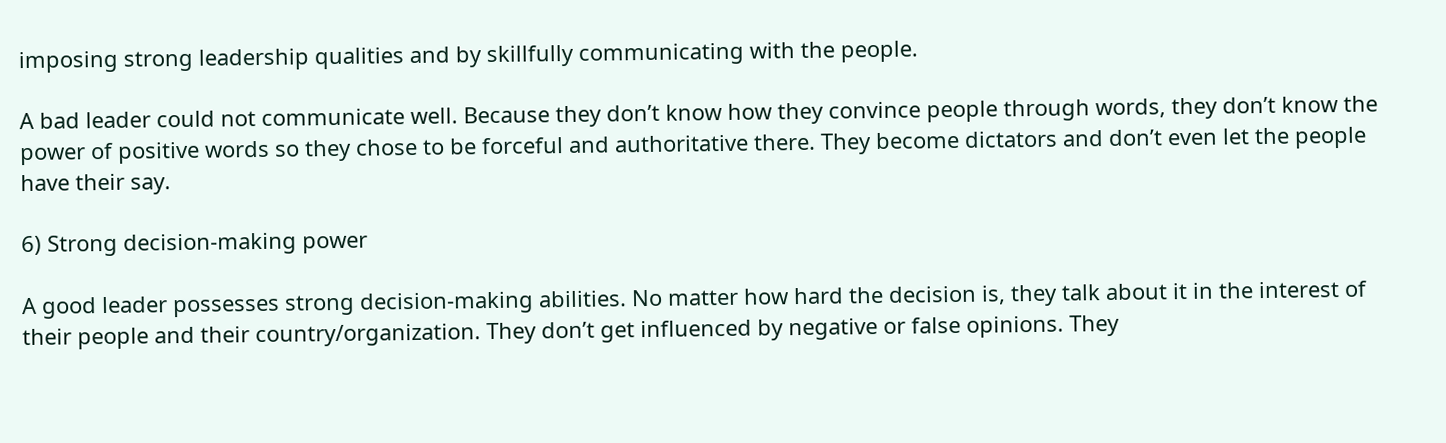imposing strong leadership qualities and by skillfully communicating with the people.

A bad leader could not communicate well. Because they don’t know how they convince people through words, they don’t know the power of positive words so they chose to be forceful and authoritative there. They become dictators and don’t even let the people have their say.

6) Strong decision-making power

A good leader possesses strong decision-making abilities. No matter how hard the decision is, they talk about it in the interest of their people and their country/organization. They don’t get influenced by negative or false opinions. They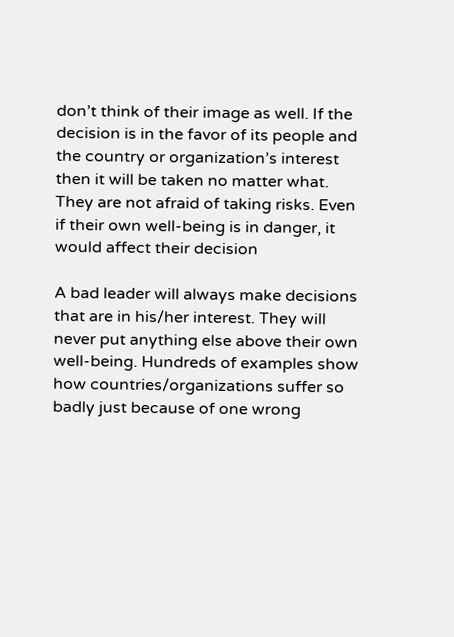don’t think of their image as well. If the decision is in the favor of its people and the country or organization’s interest then it will be taken no matter what. They are not afraid of taking risks. Even if their own well-being is in danger, it would affect their decision

A bad leader will always make decisions that are in his/her interest. They will never put anything else above their own well-being. Hundreds of examples show how countries/organizations suffer so badly just because of one wrong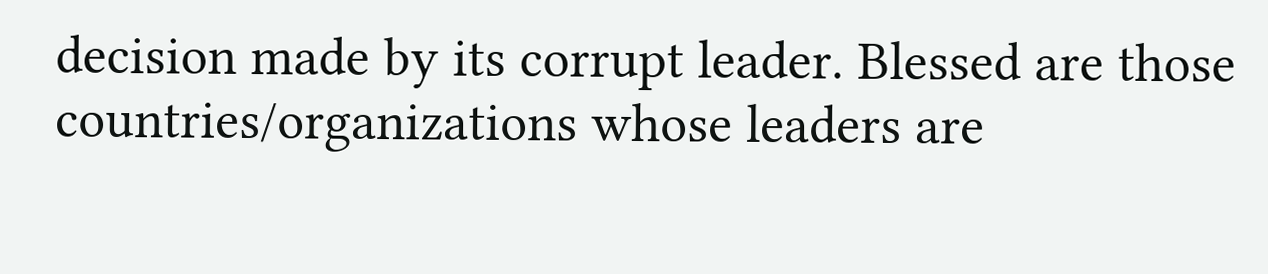decision made by its corrupt leader. Blessed are those countries/organizations whose leaders are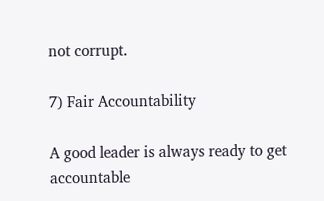not corrupt.

7) Fair Accountability

A good leader is always ready to get accountable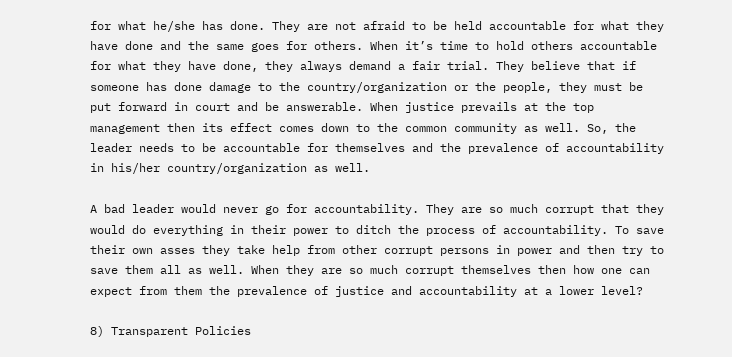for what he/she has done. They are not afraid to be held accountable for what they have done and the same goes for others. When it’s time to hold others accountable for what they have done, they always demand a fair trial. They believe that if someone has done damage to the country/organization or the people, they must be put forward in court and be answerable. When justice prevails at the top management then its effect comes down to the common community as well. So, the leader needs to be accountable for themselves and the prevalence of accountability in his/her country/organization as well.

A bad leader would never go for accountability. They are so much corrupt that they would do everything in their power to ditch the process of accountability. To save their own asses they take help from other corrupt persons in power and then try to save them all as well. When they are so much corrupt themselves then how one can expect from them the prevalence of justice and accountability at a lower level?

8) Transparent Policies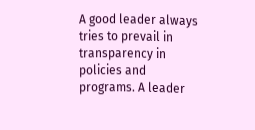A good leader always tries to prevail in transparency in policies and programs. A leader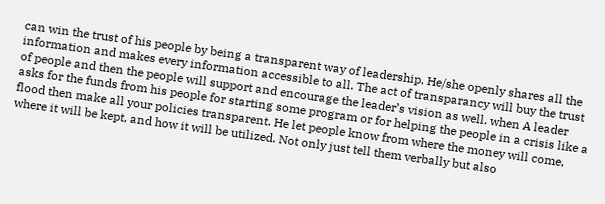can win the trust of his people by being a transparent way of leadership. He/she openly shares all the information and makes every information accessible to all. The act of transparancy will buy the trust of people and then the people will support and encourage the leader’s vision as well. when A leader asks for the funds from his people for starting some program or for helping the people in a crisis like a flood then make all your policies transparent. He let people know from where the money will come, where it will be kept, and how it will be utilized. Not only just tell them verbally but also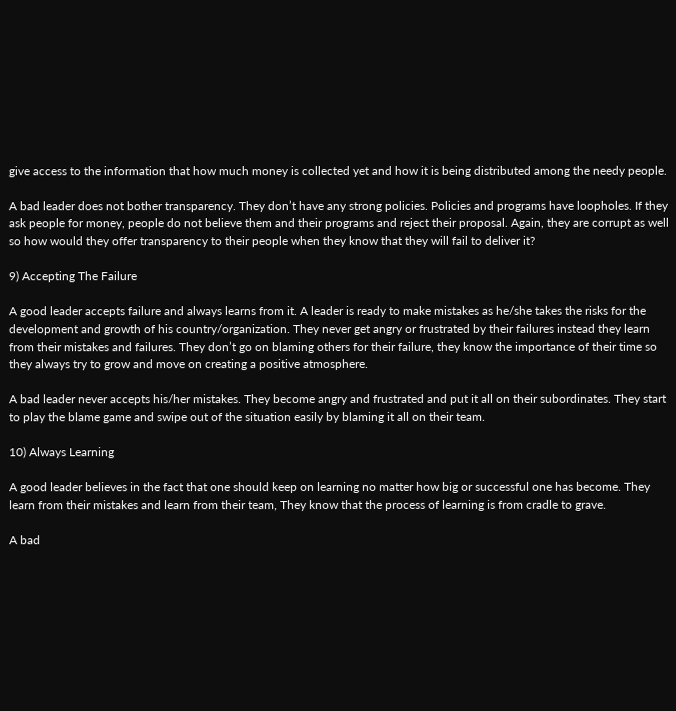give access to the information that how much money is collected yet and how it is being distributed among the needy people.

A bad leader does not bother transparency. They don’t have any strong policies. Policies and programs have loopholes. If they ask people for money, people do not believe them and their programs and reject their proposal. Again, they are corrupt as well so how would they offer transparency to their people when they know that they will fail to deliver it?

9) Accepting The Failure

A good leader accepts failure and always learns from it. A leader is ready to make mistakes as he/she takes the risks for the development and growth of his country/organization. They never get angry or frustrated by their failures instead they learn from their mistakes and failures. They don’t go on blaming others for their failure, they know the importance of their time so they always try to grow and move on creating a positive atmosphere.

A bad leader never accepts his/her mistakes. They become angry and frustrated and put it all on their subordinates. They start to play the blame game and swipe out of the situation easily by blaming it all on their team.

10) Always Learning

A good leader believes in the fact that one should keep on learning no matter how big or successful one has become. They learn from their mistakes and learn from their team, They know that the process of learning is from cradle to grave.

A bad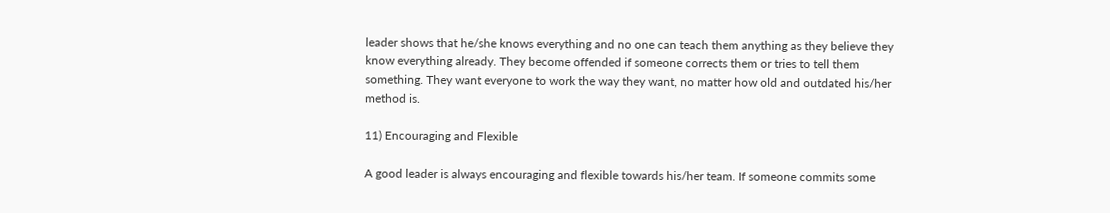leader shows that he/she knows everything and no one can teach them anything as they believe they know everything already. They become offended if someone corrects them or tries to tell them something. They want everyone to work the way they want, no matter how old and outdated his/her method is.

11) Encouraging and Flexible

A good leader is always encouraging and flexible towards his/her team. If someone commits some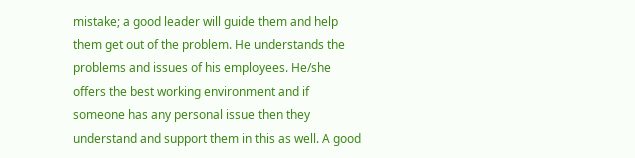mistake; a good leader will guide them and help them get out of the problem. He understands the problems and issues of his employees. He/she offers the best working environment and if someone has any personal issue then they understand and support them in this as well. A good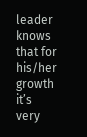leader knows that for his/her growth it’s very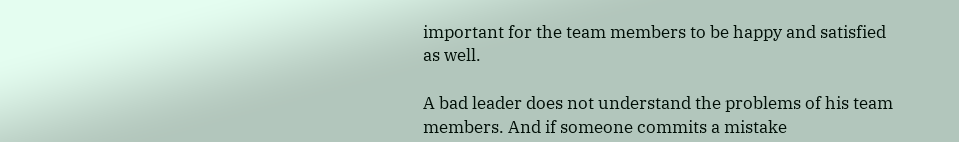important for the team members to be happy and satisfied as well.

A bad leader does not understand the problems of his team members. And if someone commits a mistake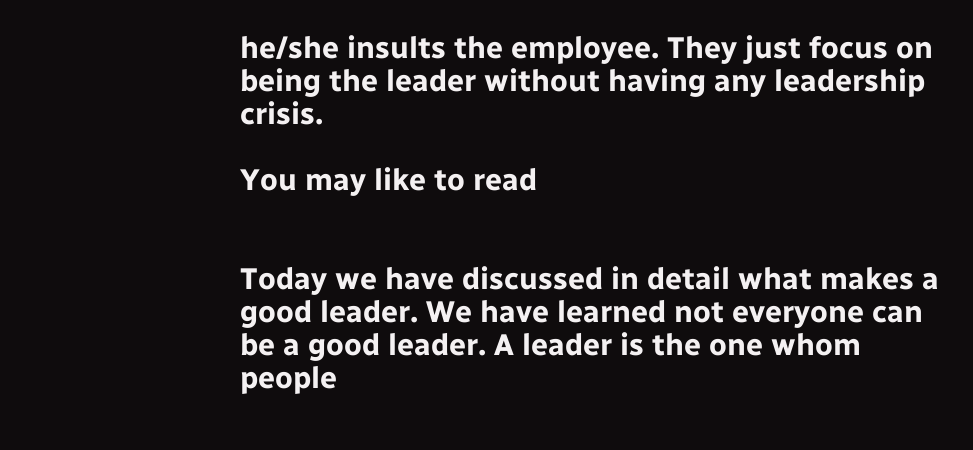he/she insults the employee. They just focus on being the leader without having any leadership crisis.

You may like to read


Today we have discussed in detail what makes a good leader. We have learned not everyone can be a good leader. A leader is the one whom people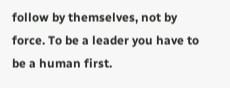follow by themselves, not by force. To be a leader you have to be a human first.